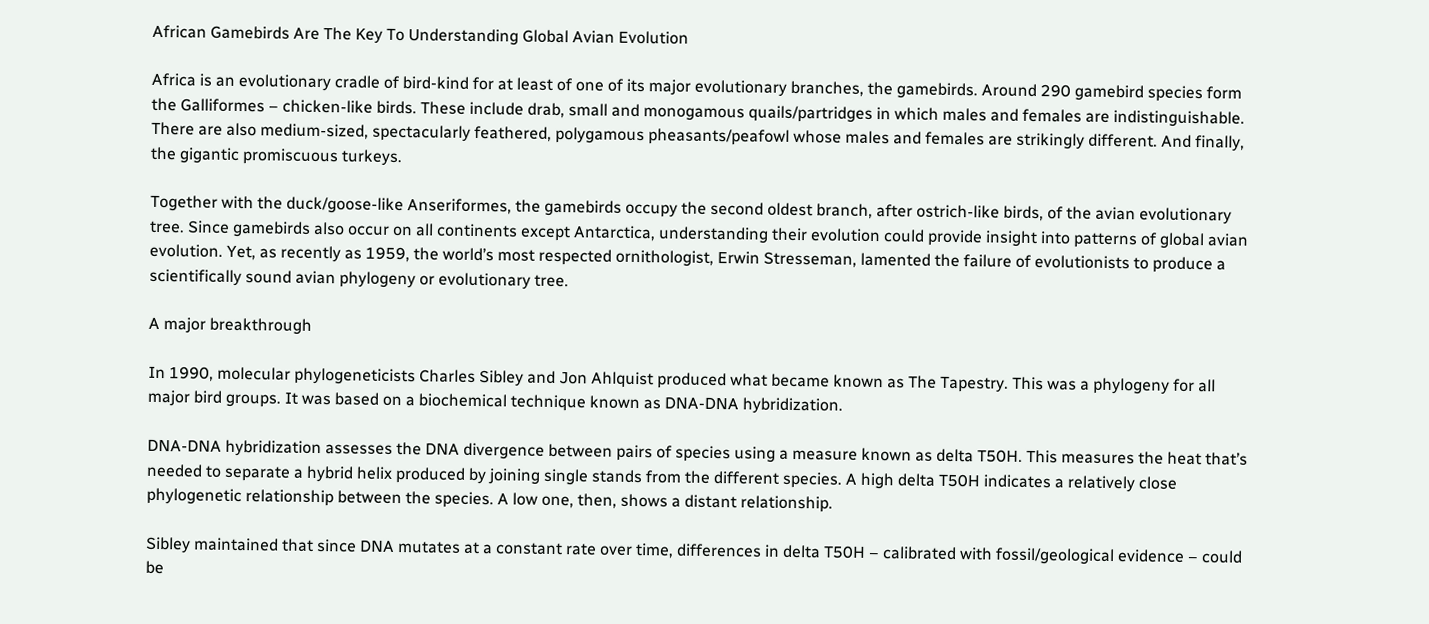African Gamebirds Are The Key To Understanding Global Avian Evolution

Africa is an evolutionary cradle of bird-kind for at least of one of its major evolutionary branches, the gamebirds. Around 290 gamebird species form the Galliformes – chicken-like birds. These include drab, small and monogamous quails/partridges in which males and females are indistinguishable. There are also medium-sized, spectacularly feathered, polygamous pheasants/peafowl whose males and females are strikingly different. And finally, the gigantic promiscuous turkeys.

Together with the duck/goose-like Anseriformes, the gamebirds occupy the second oldest branch, after ostrich-like birds, of the avian evolutionary tree. Since gamebirds also occur on all continents except Antarctica, understanding their evolution could provide insight into patterns of global avian evolution. Yet, as recently as 1959, the world’s most respected ornithologist, Erwin Stresseman, lamented the failure of evolutionists to produce a scientifically sound avian phylogeny or evolutionary tree.

A major breakthrough

In 1990, molecular phylogeneticists Charles Sibley and Jon Ahlquist produced what became known as The Tapestry. This was a phylogeny for all major bird groups. It was based on a biochemical technique known as DNA-DNA hybridization.

DNA-DNA hybridization assesses the DNA divergence between pairs of species using a measure known as delta T50H. This measures the heat that’s needed to separate a hybrid helix produced by joining single stands from the different species. A high delta T50H indicates a relatively close phylogenetic relationship between the species. A low one, then, shows a distant relationship.

Sibley maintained that since DNA mutates at a constant rate over time, differences in delta T50H – calibrated with fossil/geological evidence – could be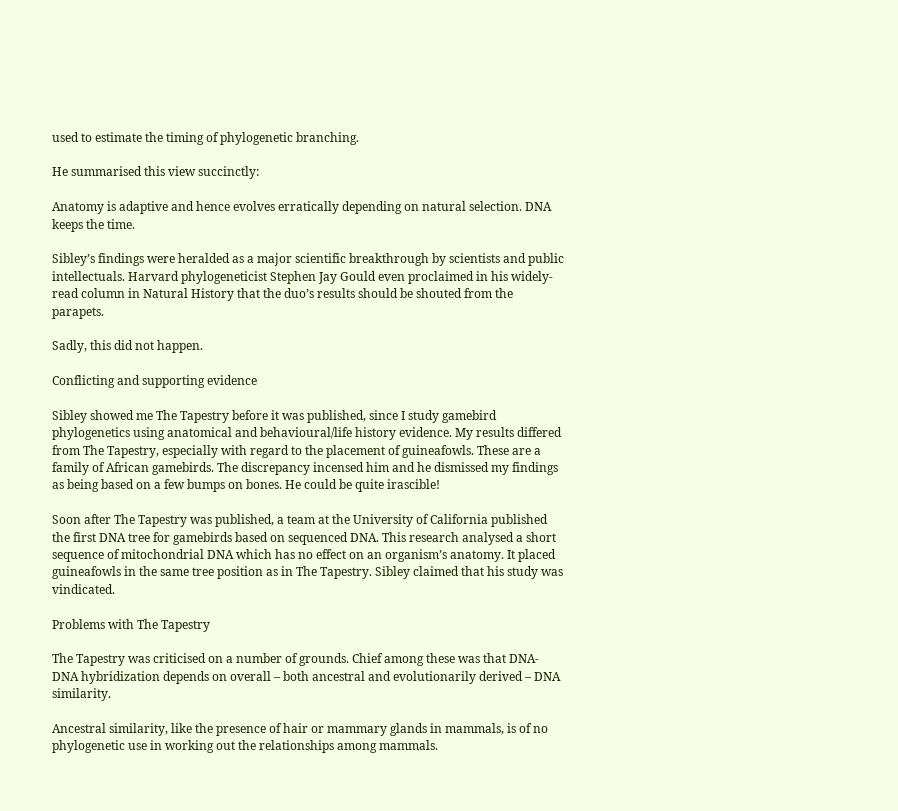used to estimate the timing of phylogenetic branching.

He summarised this view succinctly:

Anatomy is adaptive and hence evolves erratically depending on natural selection. DNA keeps the time.

Sibley’s findings were heralded as a major scientific breakthrough by scientists and public intellectuals. Harvard phylogeneticist Stephen Jay Gould even proclaimed in his widely-read column in Natural History that the duo’s results should be shouted from the parapets.

Sadly, this did not happen.

Conflicting and supporting evidence

Sibley showed me The Tapestry before it was published, since I study gamebird phylogenetics using anatomical and behavioural/life history evidence. My results differed from The Tapestry, especially with regard to the placement of guineafowls. These are a family of African gamebirds. The discrepancy incensed him and he dismissed my findings as being based on a few bumps on bones. He could be quite irascible!

Soon after The Tapestry was published, a team at the University of California published the first DNA tree for gamebirds based on sequenced DNA. This research analysed a short sequence of mitochondrial DNA which has no effect on an organism’s anatomy. It placed guineafowls in the same tree position as in The Tapestry. Sibley claimed that his study was vindicated.

Problems with The Tapestry

The Tapestry was criticised on a number of grounds. Chief among these was that DNA-DNA hybridization depends on overall – both ancestral and evolutionarily derived – DNA similarity.

Ancestral similarity, like the presence of hair or mammary glands in mammals, is of no phylogenetic use in working out the relationships among mammals.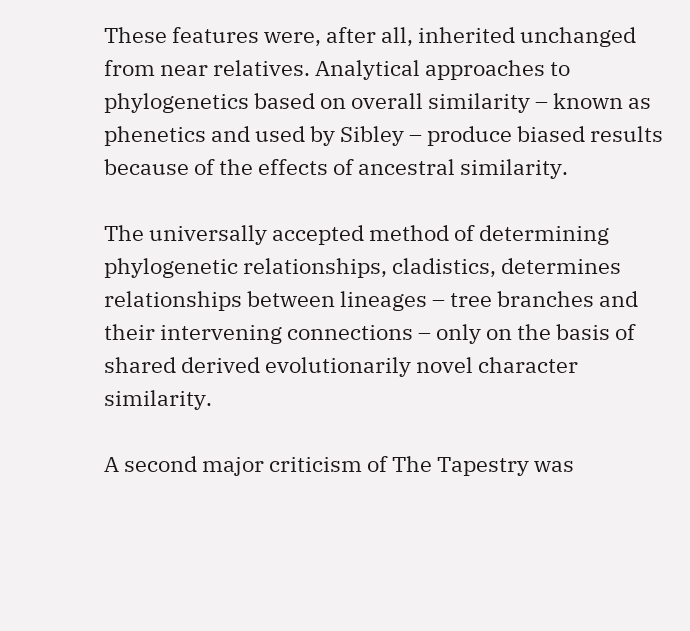These features were, after all, inherited unchanged from near relatives. Analytical approaches to phylogenetics based on overall similarity – known as phenetics and used by Sibley – produce biased results because of the effects of ancestral similarity.

The universally accepted method of determining phylogenetic relationships, cladistics, determines relationships between lineages – tree branches and their intervening connections – only on the basis of shared derived evolutionarily novel character similarity.

A second major criticism of The Tapestry was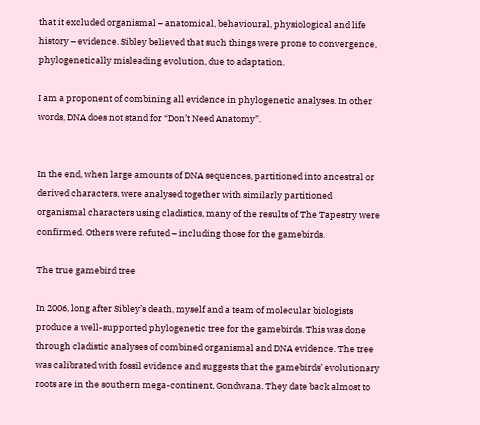that it excluded organismal – anatomical, behavioural, physiological and life history – evidence. Sibley believed that such things were prone to convergence, phylogenetically misleading evolution, due to adaptation.

I am a proponent of combining all evidence in phylogenetic analyses. In other words, DNA does not stand for “Don’t Need Anatomy”.


In the end, when large amounts of DNA sequences, partitioned into ancestral or derived characters, were analysed together with similarly partitioned organismal characters using cladistics, many of the results of The Tapestry were confirmed. Others were refuted – including those for the gamebirds.

The true gamebird tree

In 2006, long after Sibley’s death, myself and a team of molecular biologists produce a well-supported phylogenetic tree for the gamebirds. This was done through cladistic analyses of combined organismal and DNA evidence. The tree was calibrated with fossil evidence and suggests that the gamebirds’ evolutionary roots are in the southern mega-continent, Gondwana. They date back almost to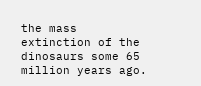the mass extinction of the dinosaurs some 65 million years ago.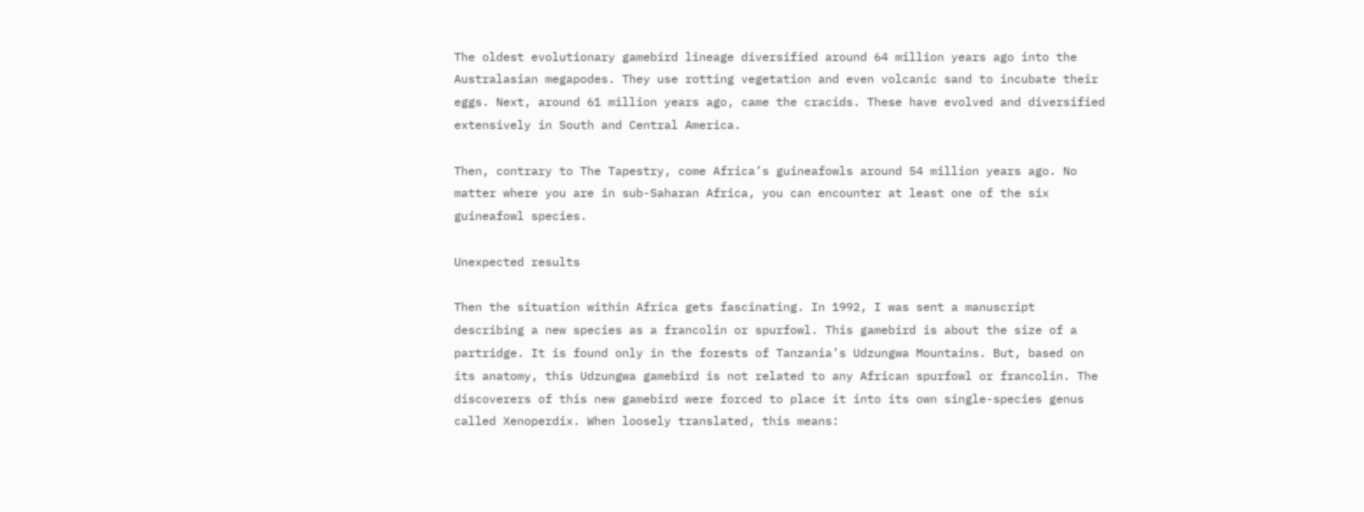The oldest evolutionary gamebird lineage diversified around 64 million years ago into the Australasian megapodes. They use rotting vegetation and even volcanic sand to incubate their eggs. Next, around 61 million years ago, came the cracids. These have evolved and diversified extensively in South and Central America.

Then, contrary to The Tapestry, come Africa’s guineafowls around 54 million years ago. No matter where you are in sub-Saharan Africa, you can encounter at least one of the six guineafowl species.

Unexpected results

Then the situation within Africa gets fascinating. In 1992, I was sent a manuscript describing a new species as a francolin or spurfowl. This gamebird is about the size of a partridge. It is found only in the forests of Tanzania’s Udzungwa Mountains. But, based on its anatomy, this Udzungwa gamebird is not related to any African spurfowl or francolin. The discoverers of this new gamebird were forced to place it into its own single-species genus called Xenoperdix. When loosely translated, this means: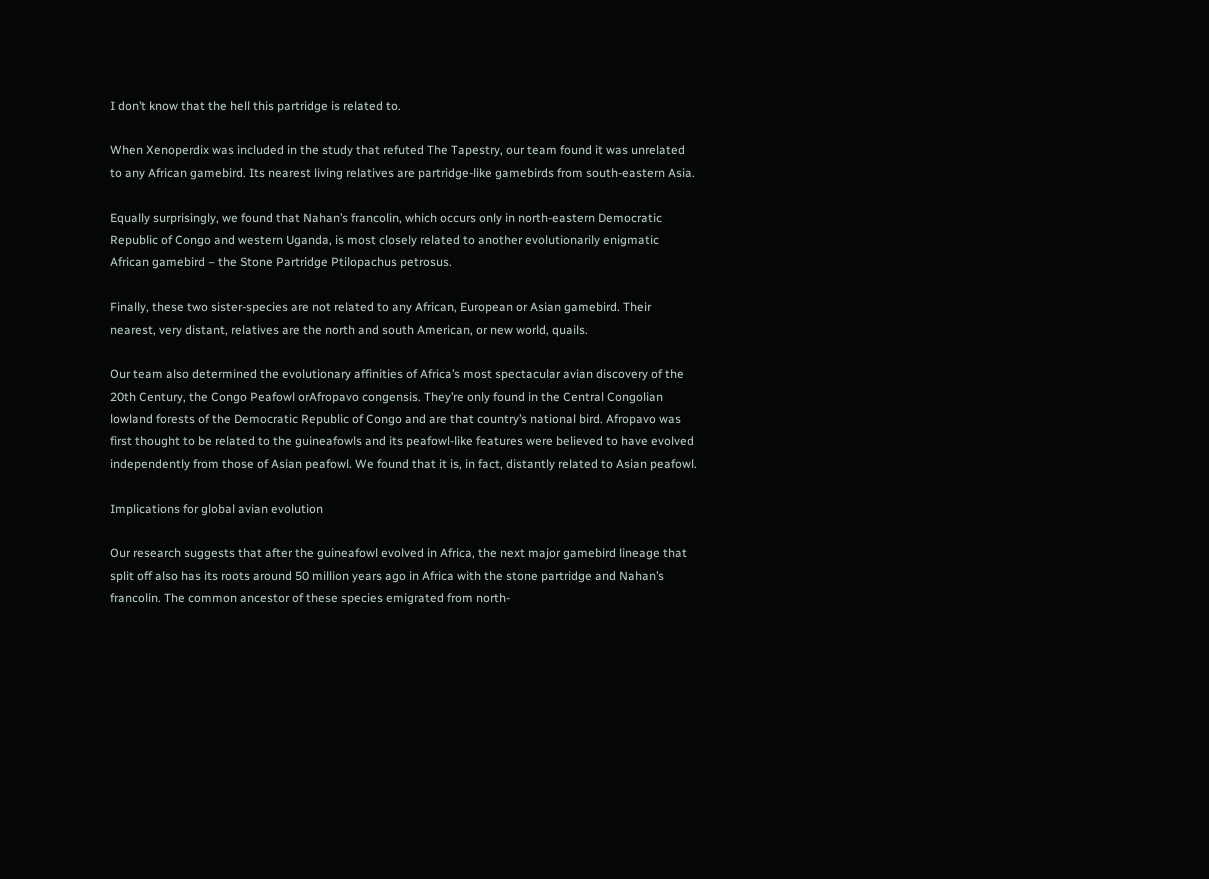I don’t know that the hell this partridge is related to.

When Xenoperdix was included in the study that refuted The Tapestry, our team found it was unrelated to any African gamebird. Its nearest living relatives are partridge-like gamebirds from south-eastern Asia.

Equally surprisingly, we found that Nahan’s francolin, which occurs only in north-eastern Democratic Republic of Congo and western Uganda, is most closely related to another evolutionarily enigmatic African gamebird – the Stone Partridge Ptilopachus petrosus.

Finally, these two sister-species are not related to any African, European or Asian gamebird. Their nearest, very distant, relatives are the north and south American, or new world, quails.

Our team also determined the evolutionary affinities of Africa’s most spectacular avian discovery of the 20th Century, the Congo Peafowl orAfropavo congensis. They’re only found in the Central Congolian lowland forests of the Democratic Republic of Congo and are that country’s national bird. Afropavo was first thought to be related to the guineafowls and its peafowl-like features were believed to have evolved independently from those of Asian peafowl. We found that it is, in fact, distantly related to Asian peafowl.

Implications for global avian evolution

Our research suggests that after the guineafowl evolved in Africa, the next major gamebird lineage that split off also has its roots around 50 million years ago in Africa with the stone partridge and Nahan’s francolin. The common ancestor of these species emigrated from north-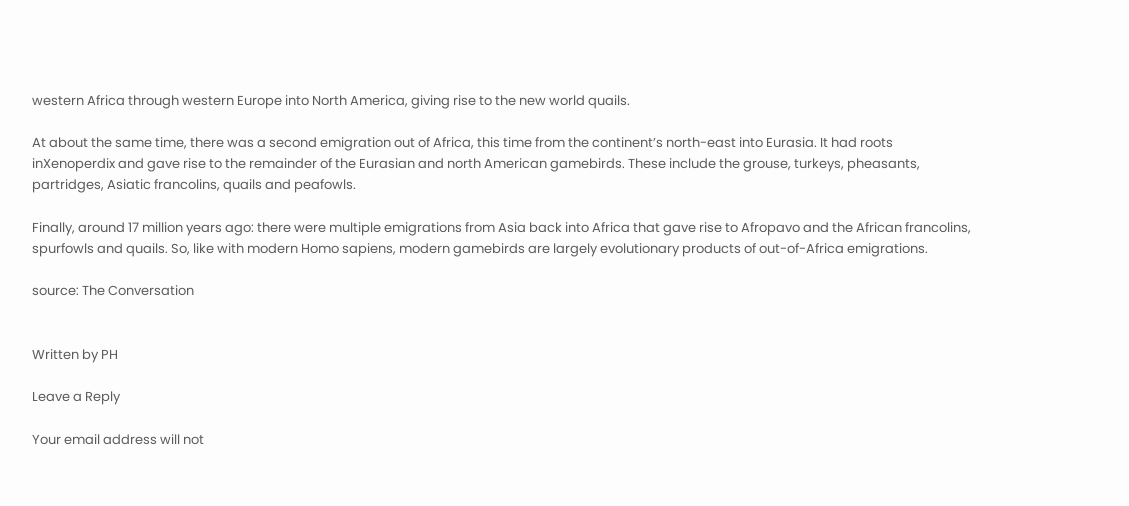western Africa through western Europe into North America, giving rise to the new world quails.

At about the same time, there was a second emigration out of Africa, this time from the continent’s north-east into Eurasia. It had roots inXenoperdix and gave rise to the remainder of the Eurasian and north American gamebirds. These include the grouse, turkeys, pheasants, partridges, Asiatic francolins, quails and peafowls.

Finally, around 17 million years ago: there were multiple emigrations from Asia back into Africa that gave rise to Afropavo and the African francolins, spurfowls and quails. So, like with modern Homo sapiens, modern gamebirds are largely evolutionary products of out-of-Africa emigrations.

source: The Conversation


Written by PH

Leave a Reply

Your email address will not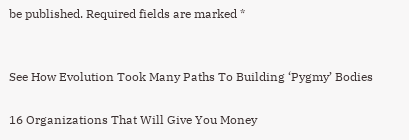be published. Required fields are marked *


See How Evolution Took Many Paths To Building ‘Pygmy’ Bodies

16 Organizations That Will Give You Money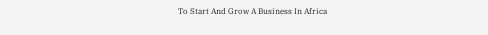To Start And Grow A Business In Africa